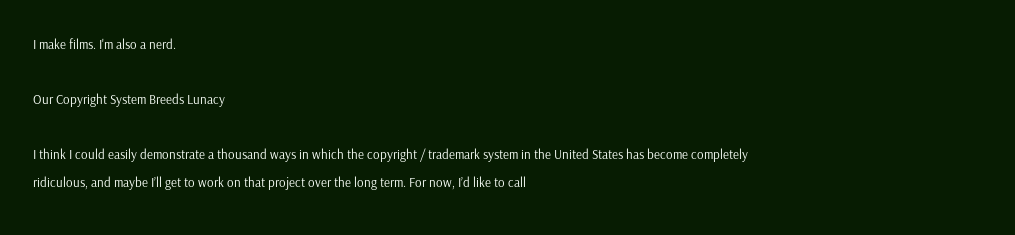I make films. I'm also a nerd.

Our Copyright System Breeds Lunacy

I think I could easily demonstrate a thousand ways in which the copyright / trademark system in the United States has become completely ridiculous, and maybe I’ll get to work on that project over the long term. For now, I’d like to call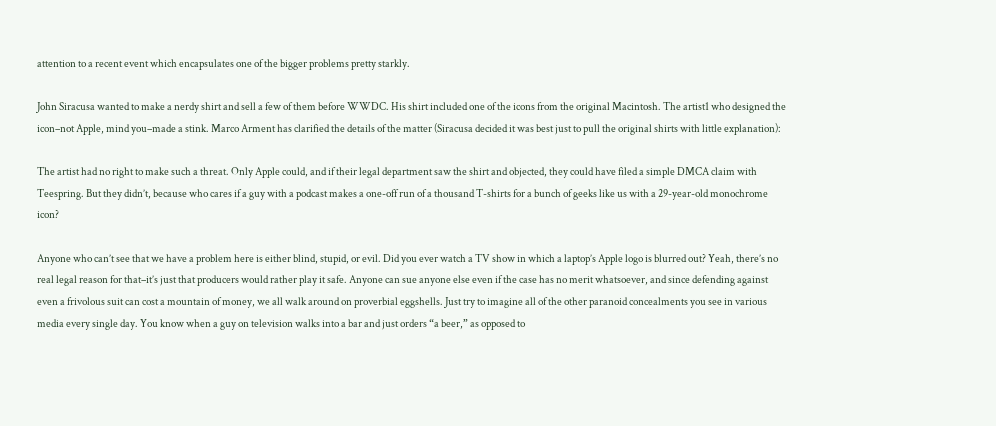attention to a recent event which encapsulates one of the bigger problems pretty starkly.

John Siracusa wanted to make a nerdy shirt and sell a few of them before WWDC. His shirt included one of the icons from the original Macintosh. The artist1 who designed the icon–not Apple, mind you–made a stink. Marco Arment has clarified the details of the matter (Siracusa decided it was best just to pull the original shirts with little explanation):

The artist had no right to make such a threat. Only Apple could, and if their legal department saw the shirt and objected, they could have filed a simple DMCA claim with Teespring. But they didn’t, because who cares if a guy with a podcast makes a one-off run of a thousand T-shirts for a bunch of geeks like us with a 29-year-old monochrome icon?

Anyone who can’t see that we have a problem here is either blind, stupid, or evil. Did you ever watch a TV show in which a laptop’s Apple logo is blurred out? Yeah, there’s no real legal reason for that–it’s just that producers would rather play it safe. Anyone can sue anyone else even if the case has no merit whatsoever, and since defending against even a frivolous suit can cost a mountain of money, we all walk around on proverbial eggshells. Just try to imagine all of the other paranoid concealments you see in various media every single day. You know when a guy on television walks into a bar and just orders “a beer,” as opposed to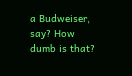a Budweiser, say? How dumb is that?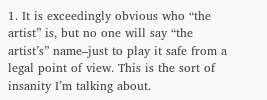1. It is exceedingly obvious who “the artist” is, but no one will say “the artist’s” name–just to play it safe from a legal point of view. This is the sort of insanity I’m talking about.